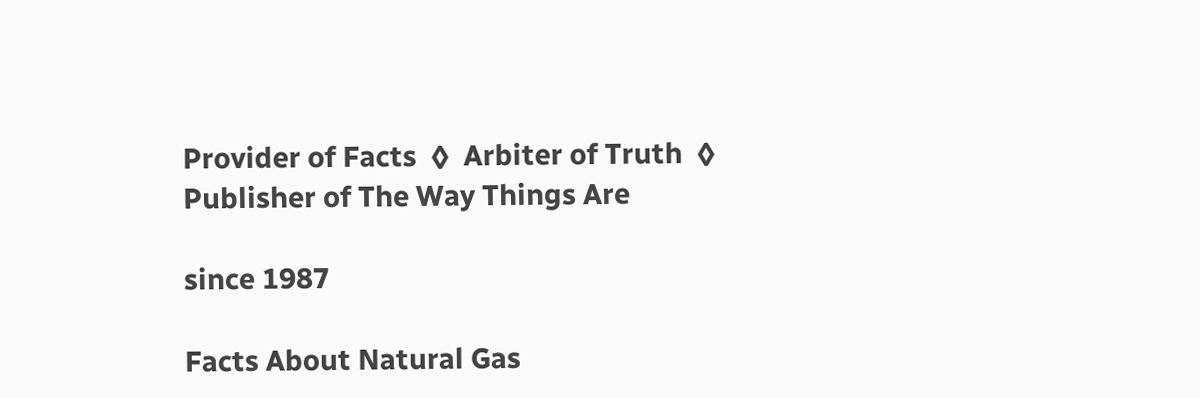Provider of Facts  ◊  Arbiter of Truth  ◊  Publisher of The Way Things Are

since 1987

Facts About Natural Gas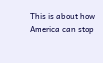This is about how America can stop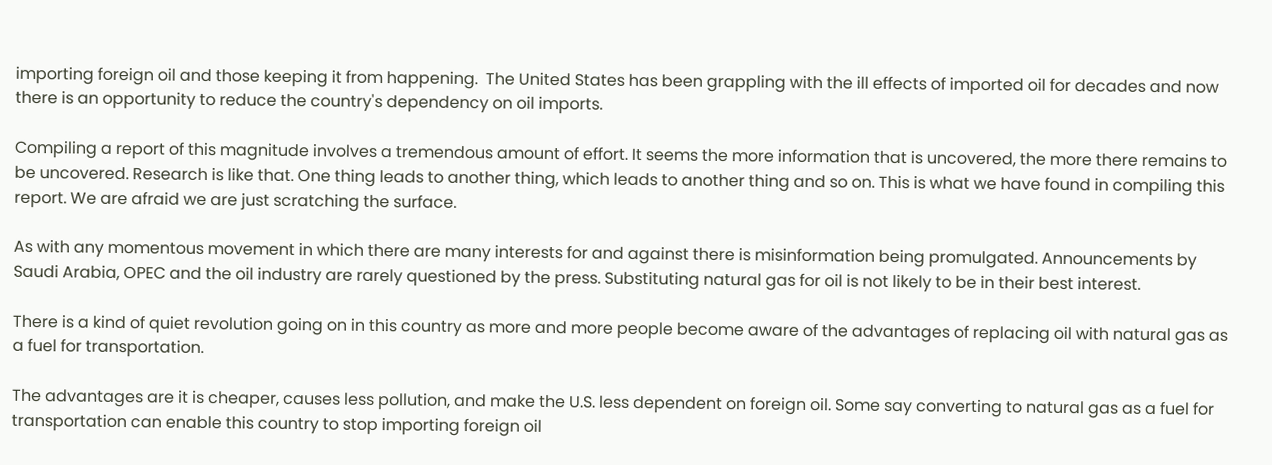importing foreign oil and those keeping it from happening.  The United States has been grappling with the ill effects of imported oil for decades and now there is an opportunity to reduce the country's dependency on oil imports.

Compiling a report of this magnitude involves a tremendous amount of effort. It seems the more information that is uncovered, the more there remains to be uncovered. Research is like that. One thing leads to another thing, which leads to another thing and so on. This is what we have found in compiling this report. We are afraid we are just scratching the surface.

As with any momentous movement in which there are many interests for and against there is misinformation being promulgated. Announcements by Saudi Arabia, OPEC and the oil industry are rarely questioned by the press. Substituting natural gas for oil is not likely to be in their best interest.

There is a kind of quiet revolution going on in this country as more and more people become aware of the advantages of replacing oil with natural gas as a fuel for transportation.

The advantages are it is cheaper, causes less pollution, and make the U.S. less dependent on foreign oil. Some say converting to natural gas as a fuel for transportation can enable this country to stop importing foreign oil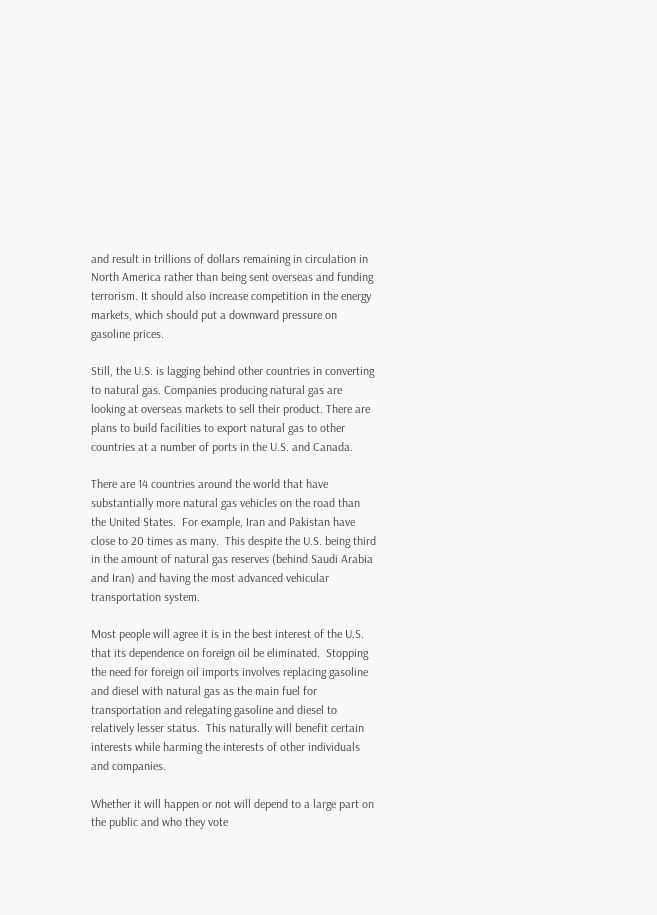and result in trillions of dollars remaining in circulation in North America rather than being sent overseas and funding terrorism. It should also increase competition in the energy markets, which should put a downward pressure on gasoline prices.

Still, the U.S. is lagging behind other countries in converting to natural gas. Companies producing natural gas are looking at overseas markets to sell their product. There are plans to build facilities to export natural gas to other countries at a number of ports in the U.S. and Canada.

There are 14 countries around the world that have substantially more natural gas vehicles on the road than the United States.  For example, Iran and Pakistan have close to 20 times as many.  This despite the U.S. being third in the amount of natural gas reserves (behind Saudi Arabia and Iran) and having the most advanced vehicular transportation system.

Most people will agree it is in the best interest of the U.S. that its dependence on foreign oil be eliminated.  Stopping the need for foreign oil imports involves replacing gasoline and diesel with natural gas as the main fuel for transportation and relegating gasoline and diesel to relatively lesser status.  This naturally will benefit certain interests while harming the interests of other individuals and companies.

Whether it will happen or not will depend to a large part on the public and who they vote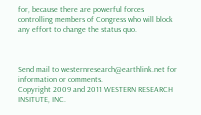for, because there are powerful forces controlling members of Congress who will block any effort to change the status quo.



Send mail to westernresearch@earthlink.net for information or comments.
Copyright 2009 and 2011 WESTERN RESEARCH INSITUTE, INC.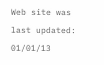Web site was last updated: 01/01/13